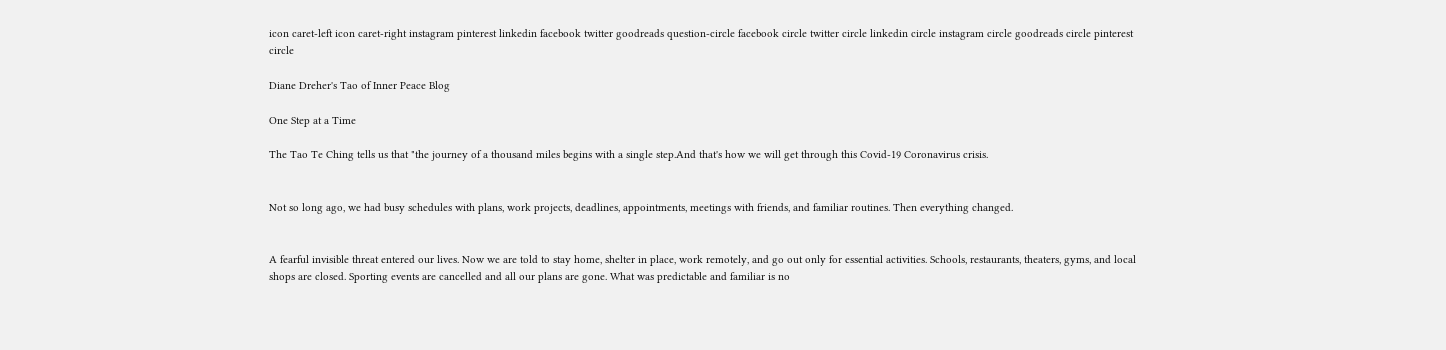icon caret-left icon caret-right instagram pinterest linkedin facebook twitter goodreads question-circle facebook circle twitter circle linkedin circle instagram circle goodreads circle pinterest circle

Diane Dreher's Tao of Inner Peace Blog

One Step at a Time

The Tao Te Ching tells us that "the journey of a thousand miles begins with a single step.And that's how we will get through this Covid-19 Coronavirus crisis.


Not so long ago, we had busy schedules with plans, work projects, deadlines, appointments, meetings with friends, and familiar routines. Then everything changed.


A fearful invisible threat entered our lives. Now we are told to stay home, shelter in place, work remotely, and go out only for essential activities. Schools, restaurants, theaters, gyms, and local shops are closed. Sporting events are cancelled and all our plans are gone. What was predictable and familiar is no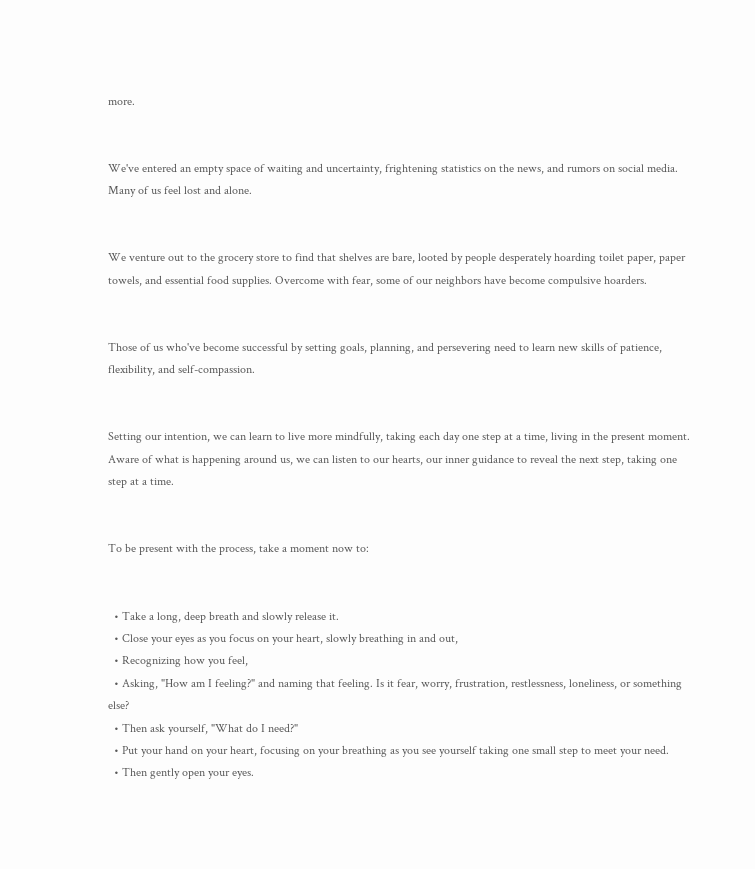more.


We've entered an empty space of waiting and uncertainty, frightening statistics on the news, and rumors on social media. Many of us feel lost and alone.


We venture out to the grocery store to find that shelves are bare, looted by people desperately hoarding toilet paper, paper towels, and essential food supplies. Overcome with fear, some of our neighbors have become compulsive hoarders.


Those of us who've become successful by setting goals, planning, and persevering need to learn new skills of patience, flexibility, and self-compassion.


Setting our intention, we can learn to live more mindfully, taking each day one step at a time, living in the present moment.  Aware of what is happening around us, we can listen to our hearts, our inner guidance to reveal the next step, taking one step at a time.


To be present with the process, take a moment now to:


  • Take a long, deep breath and slowly release it.
  • Close your eyes as you focus on your heart, slowly breathing in and out,
  • Recognizing how you feel,
  • Asking, "How am I feeling?" and naming that feeling. Is it fear, worry, frustration, restlessness, loneliness, or something else?
  • Then ask yourself, "What do I need?"
  • Put your hand on your heart, focusing on your breathing as you see yourself taking one small step to meet your need.
  • Then gently open your eyes.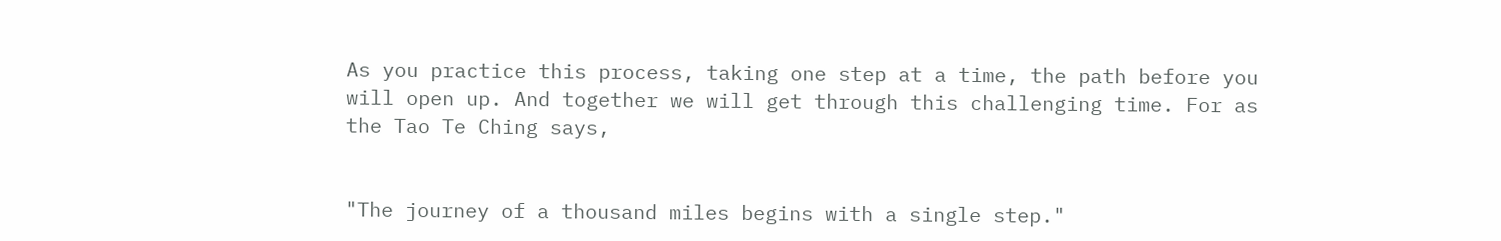As you practice this process, taking one step at a time, the path before you will open up. And together we will get through this challenging time. For as the Tao Te Ching says,


"The journey of a thousand miles begins with a single step."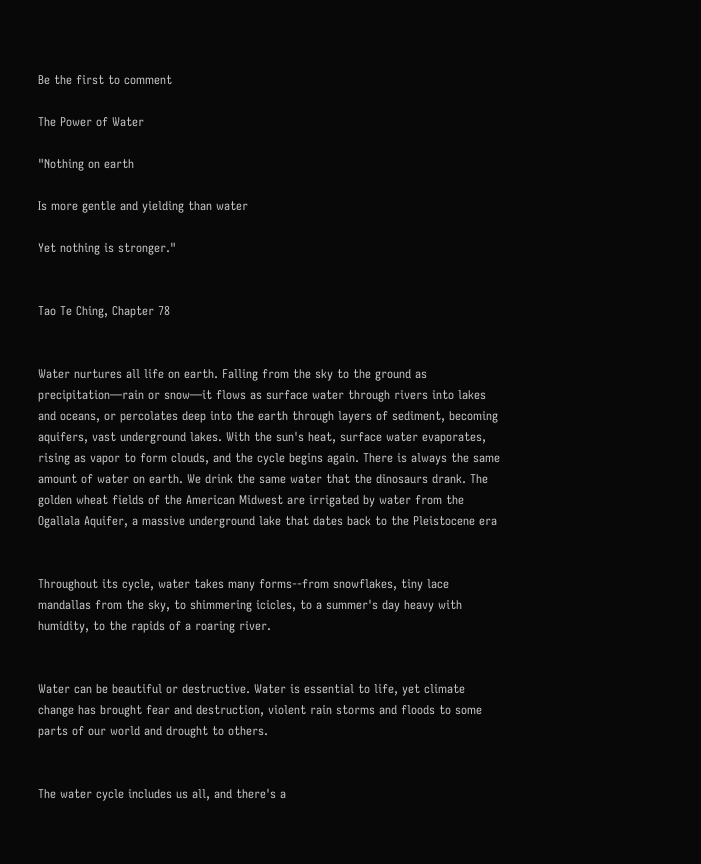Be the first to comment

The Power of Water

"Nothing on earth

Is more gentle and yielding than water

Yet nothing is stronger."


Tao Te Ching, Chapter 78


Water nurtures all life on earth. Falling from the sky to the ground as precipitation—rain or snow—it flows as surface water through rivers into lakes and oceans, or percolates deep into the earth through layers of sediment, becoming aquifers, vast underground lakes. With the sun's heat, surface water evaporates, rising as vapor to form clouds, and the cycle begins again. There is always the same amount of water on earth. We drink the same water that the dinosaurs drank. The golden wheat fields of the American Midwest are irrigated by water from the Ogallala Aquifer, a massive underground lake that dates back to the Pleistocene era


Throughout its cycle, water takes many forms--from snowflakes, tiny lace mandallas from the sky, to shimmering icicles, to a summer's day heavy with humidity, to the rapids of a roaring river.


Water can be beautiful or destructive. Water is essential to life, yet climate change has brought fear and destruction, violent rain storms and floods to some parts of our world and drought to others.


The water cycle includes us all, and there's a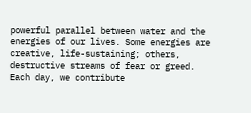powerful parallel between water and the energies of our lives. Some energies are creative, life-sustaining; others, destructive streams of fear or greed. Each day, we contribute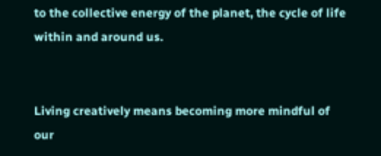to the collective energy of the planet, the cycle of life within and around us.


Living creatively means becoming more mindful of our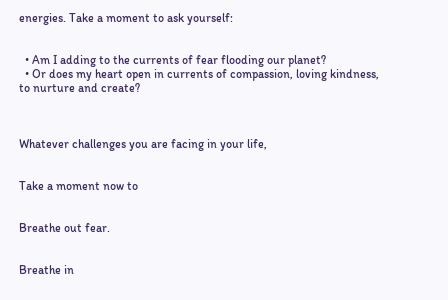energies. Take a moment to ask yourself:


  • Am I adding to the currents of fear flooding our planet?
  • Or does my heart open in currents of compassion, loving kindness, to nurture and create?



Whatever challenges you are facing in your life,


Take a moment now to


Breathe out fear.


Breathe in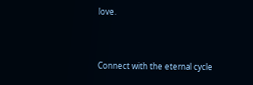love.


Connect with the eternal cycle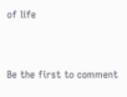of life




Be the first to comment